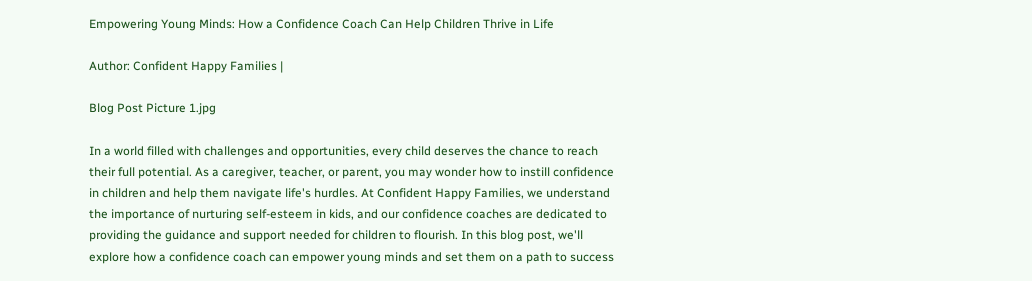Empowering Young Minds: How a Confidence Coach Can Help Children Thrive in Life

Author: Confident Happy Families |

Blog Post Picture 1.jpg

In a world filled with challenges and opportunities, every child deserves the chance to reach their full potential. As a caregiver, teacher, or parent, you may wonder how to instill confidence in children and help them navigate life's hurdles. At Confident Happy Families, we understand the importance of nurturing self-esteem in kids, and our confidence coaches are dedicated to providing the guidance and support needed for children to flourish. In this blog post, we'll explore how a confidence coach can empower young minds and set them on a path to success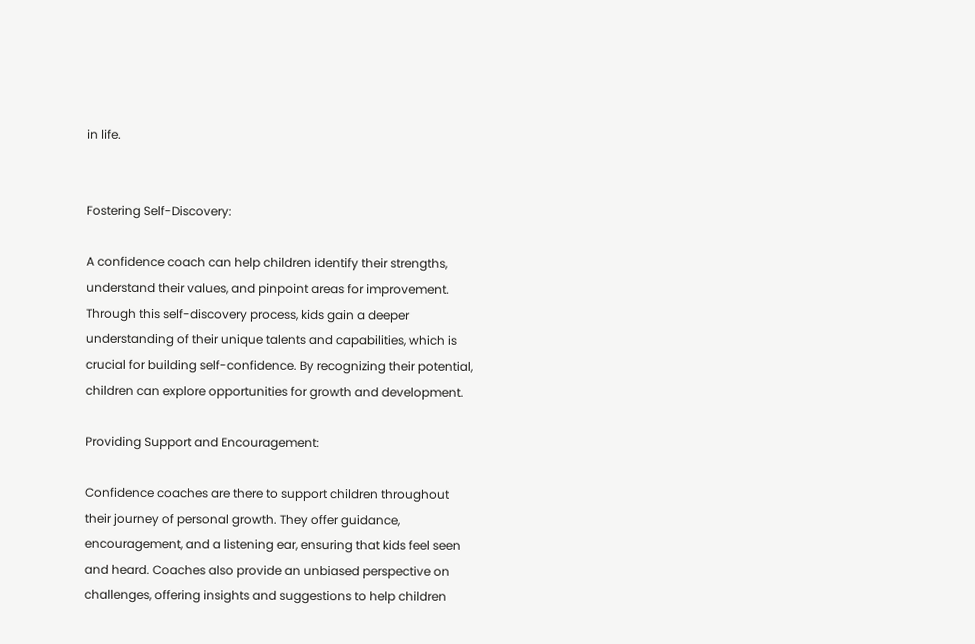in life.


Fostering Self-Discovery:

A confidence coach can help children identify their strengths, understand their values, and pinpoint areas for improvement. Through this self-discovery process, kids gain a deeper understanding of their unique talents and capabilities, which is crucial for building self-confidence. By recognizing their potential, children can explore opportunities for growth and development.

Providing Support and Encouragement:

Confidence coaches are there to support children throughout their journey of personal growth. They offer guidance, encouragement, and a listening ear, ensuring that kids feel seen and heard. Coaches also provide an unbiased perspective on challenges, offering insights and suggestions to help children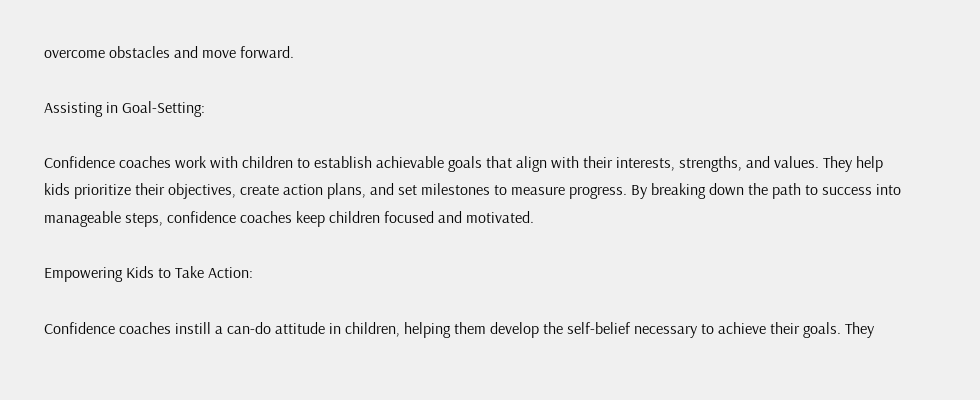overcome obstacles and move forward.

Assisting in Goal-Setting:

Confidence coaches work with children to establish achievable goals that align with their interests, strengths, and values. They help kids prioritize their objectives, create action plans, and set milestones to measure progress. By breaking down the path to success into manageable steps, confidence coaches keep children focused and motivated.

Empowering Kids to Take Action:

Confidence coaches instill a can-do attitude in children, helping them develop the self-belief necessary to achieve their goals. They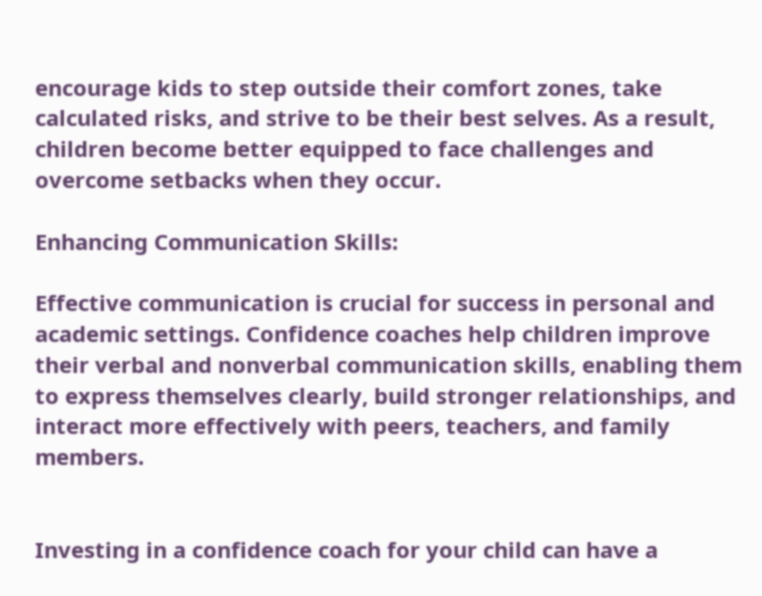encourage kids to step outside their comfort zones, take calculated risks, and strive to be their best selves. As a result, children become better equipped to face challenges and overcome setbacks when they occur.

Enhancing Communication Skills:

Effective communication is crucial for success in personal and academic settings. Confidence coaches help children improve their verbal and nonverbal communication skills, enabling them to express themselves clearly, build stronger relationships, and interact more effectively with peers, teachers, and family members.


Investing in a confidence coach for your child can have a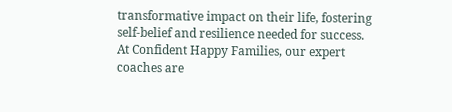transformative impact on their life, fostering self-belief and resilience needed for success. At Confident Happy Families, our expert coaches are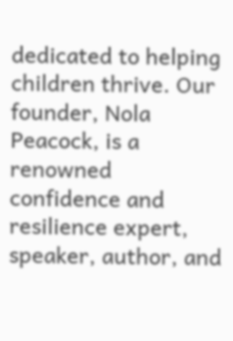dedicated to helping children thrive. Our founder, Nola Peacock, is a renowned confidence and resilience expert, speaker, author, and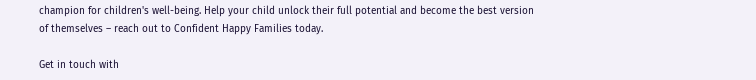champion for children's well-being. Help your child unlock their full potential and become the best version of themselves – reach out to Confident Happy Families today.

Get in touch with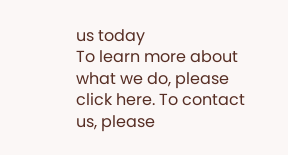us today
To learn more about what we do, please click here. To contact us, please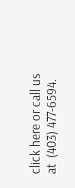click here or call us at  (403) 477-6594.